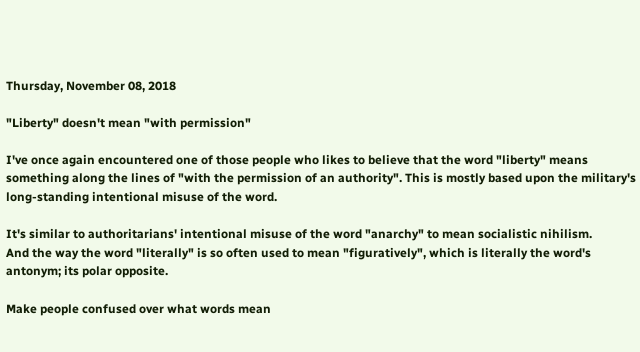Thursday, November 08, 2018

"Liberty" doesn't mean "with permission"

I've once again encountered one of those people who likes to believe that the word "liberty" means something along the lines of "with the permission of an authority". This is mostly based upon the military's long-standing intentional misuse of the word.

It's similar to authoritarians' intentional misuse of the word "anarchy" to mean socialistic nihilism.
And the way the word "literally" is so often used to mean "figuratively", which is literally the word's antonym; its polar opposite.

Make people confused over what words mean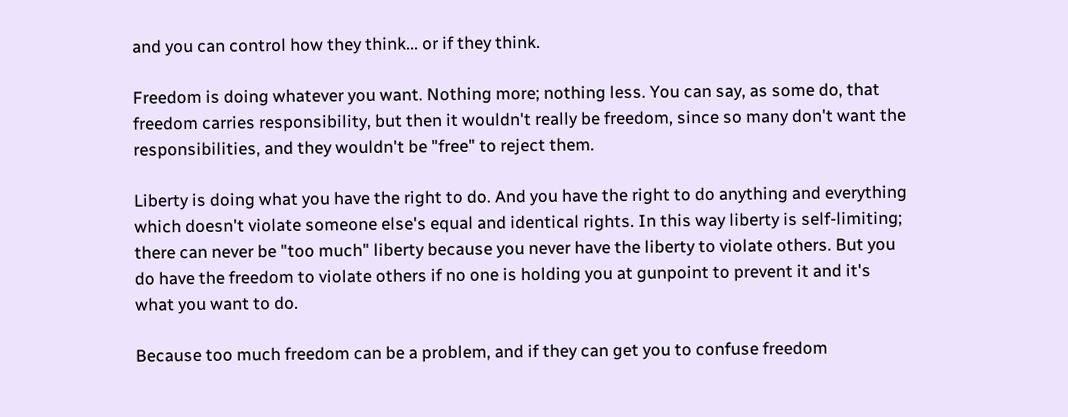and you can control how they think... or if they think.

Freedom is doing whatever you want. Nothing more; nothing less. You can say, as some do, that freedom carries responsibility, but then it wouldn't really be freedom, since so many don't want the responsibilities, and they wouldn't be "free" to reject them.

Liberty is doing what you have the right to do. And you have the right to do anything and everything which doesn't violate someone else's equal and identical rights. In this way liberty is self-limiting; there can never be "too much" liberty because you never have the liberty to violate others. But you do have the freedom to violate others if no one is holding you at gunpoint to prevent it and it's what you want to do.

Because too much freedom can be a problem, and if they can get you to confuse freedom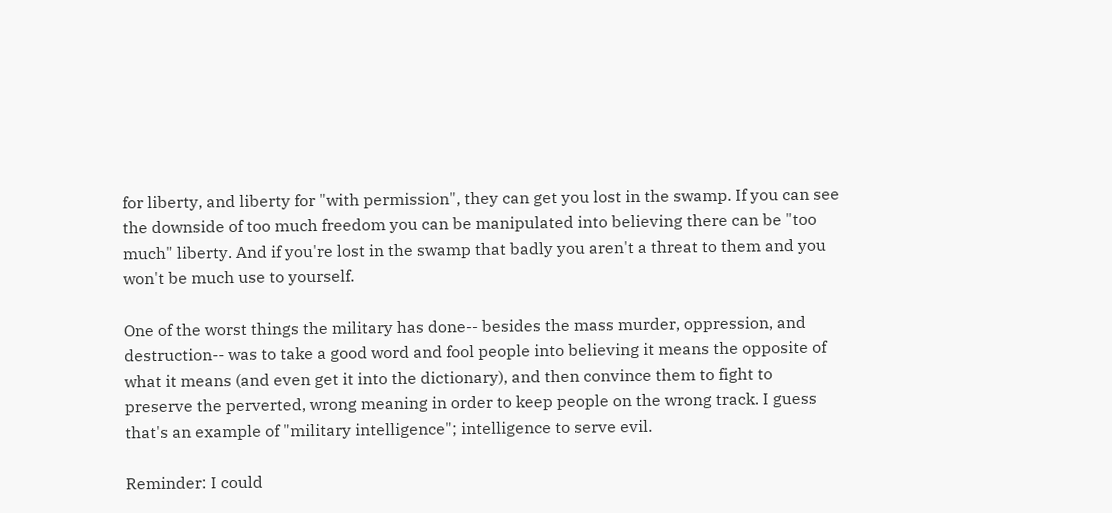for liberty, and liberty for "with permission", they can get you lost in the swamp. If you can see the downside of too much freedom you can be manipulated into believing there can be "too much" liberty. And if you're lost in the swamp that badly you aren't a threat to them and you won't be much use to yourself.

One of the worst things the military has done-- besides the mass murder, oppression, and destruction-- was to take a good word and fool people into believing it means the opposite of what it means (and even get it into the dictionary), and then convince them to fight to preserve the perverted, wrong meaning in order to keep people on the wrong track. I guess that's an example of "military intelligence"; intelligence to serve evil.

Reminder: I could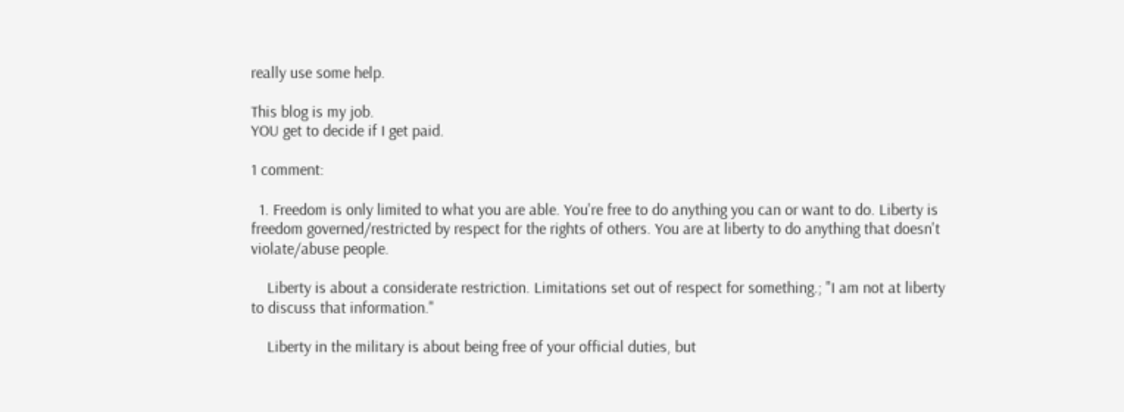really use some help.

This blog is my job.
YOU get to decide if I get paid.

1 comment:

  1. Freedom is only limited to what you are able. You're free to do anything you can or want to do. Liberty is freedom governed/restricted by respect for the rights of others. You are at liberty to do anything that doesn't violate/abuse people.

    Liberty is about a considerate restriction. Limitations set out of respect for something.; "I am not at liberty to discuss that information."

    Liberty in the military is about being free of your official duties, but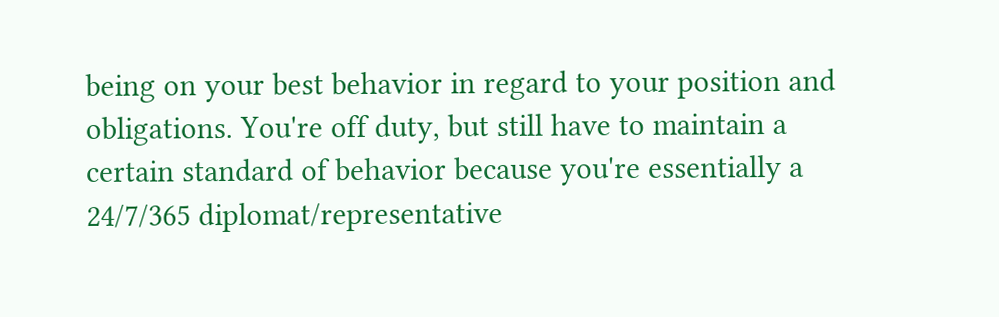being on your best behavior in regard to your position and obligations. You're off duty, but still have to maintain a certain standard of behavior because you're essentially a 24/7/365 diplomat/representative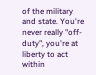of the military and state. You're never really "off-duty", you're at liberty to act within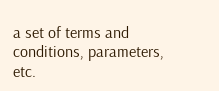a set of terms and conditions, parameters, etc.